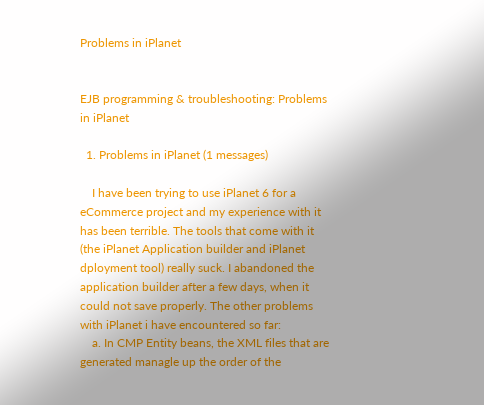Problems in iPlanet


EJB programming & troubleshooting: Problems in iPlanet

  1. Problems in iPlanet (1 messages)

    I have been trying to use iPlanet 6 for a eCommerce project and my experience with it has been terrible. The tools that come with it (the iPlanet Application builder and iPlanet dployment tool) really suck. I abandoned the application builder after a few days, when it could not save properly. The other problems with iPlanet i have encountered so far:
    a. In CMP Entity beans, the XML files that are generated managle up the order of the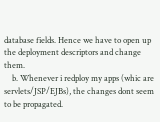database fields. Hence we have to open up the deployment descriptors and change them.
    b. Whenever i redploy my apps (whic are servlets/JSP/EJBs), the changes dont seem to be propagated.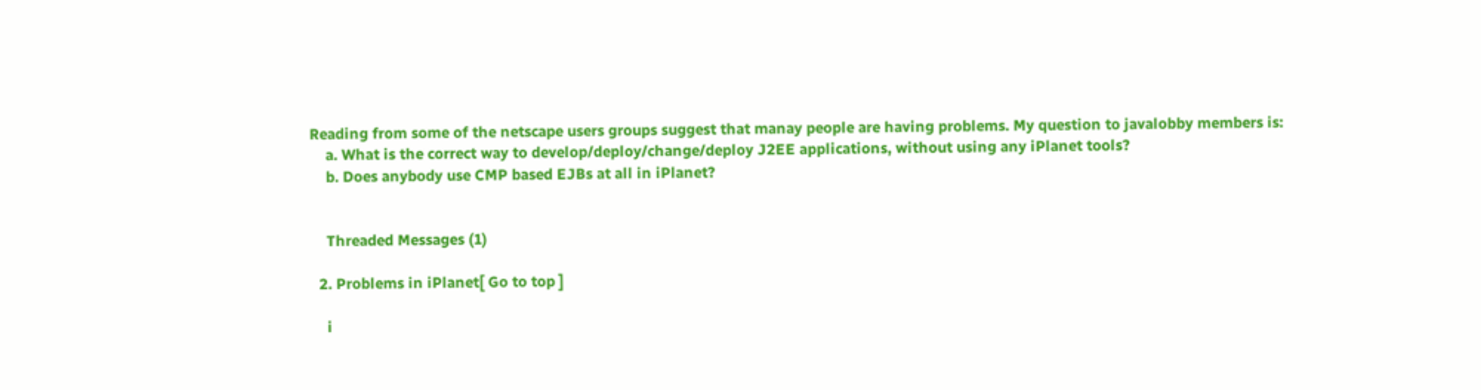Reading from some of the netscape users groups suggest that manay people are having problems. My question to javalobby members is:
    a. What is the correct way to develop/deploy/change/deploy J2EE applications, without using any iPlanet tools?
    b. Does anybody use CMP based EJBs at all in iPlanet?


    Threaded Messages (1)

  2. Problems in iPlanet[ Go to top ]

    i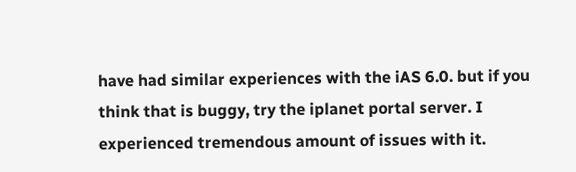have had similar experiences with the iAS 6.0. but if you think that is buggy, try the iplanet portal server. I experienced tremendous amount of issues with it.